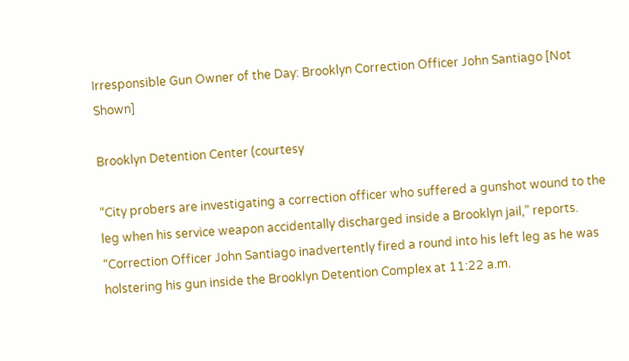Irresponsible Gun Owner of the Day: Brooklyn Correction Officer John Santiago [Not Shown]

Brooklyn Detention Center (courtesy

“City probers are investigating a correction officer who suffered a gunshot wound to the leg when his service weapon accidentally discharged inside a Brooklyn jail,” reports. “Correction Officer John Santiago inadvertently fired a round into his left leg as he was holstering his gun inside the Brooklyn Detention Complex at 11:22 a.m.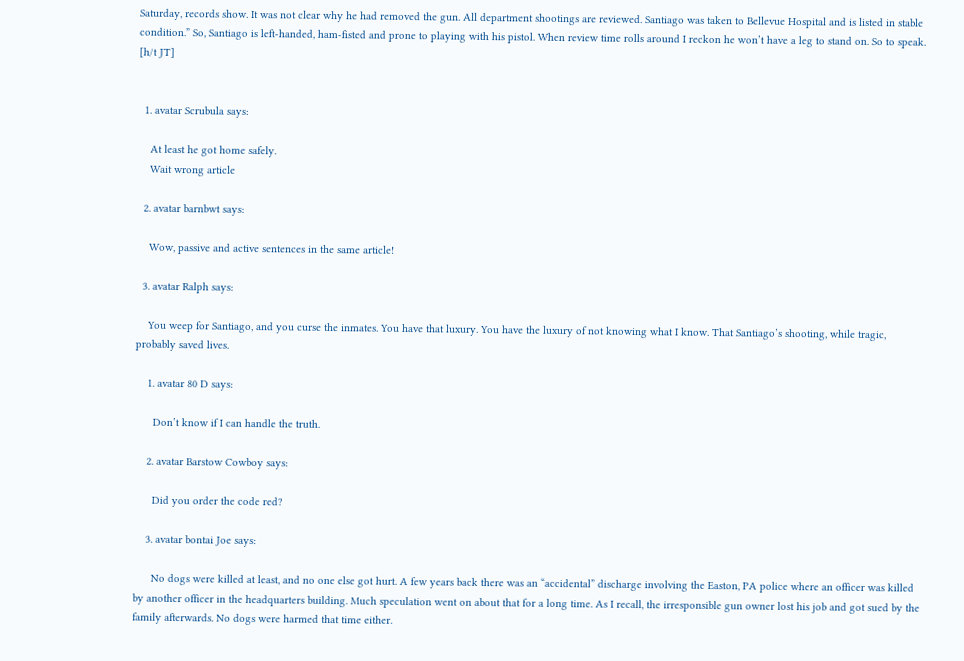Saturday, records show. It was not clear why he had removed the gun. All department shootings are reviewed. Santiago was taken to Bellevue Hospital and is listed in stable condition.” So, Santiago is left-handed, ham-fisted and prone to playing with his pistol. When review time rolls around I reckon he won’t have a leg to stand on. So to speak. [h/t JT]


  1. avatar Scrubula says:

    At least he got home safely.
    Wait wrong article

  2. avatar barnbwt says:

    Wow, passive and active sentences in the same article!

  3. avatar Ralph says:

    You weep for Santiago, and you curse the inmates. You have that luxury. You have the luxury of not knowing what I know. That Santiago’s shooting, while tragic, probably saved lives.

    1. avatar 80 D says:

      Don’t know if I can handle the truth.

    2. avatar Barstow Cowboy says:

      Did you order the code red?

    3. avatar bontai Joe says:

      No dogs were killed at least, and no one else got hurt. A few years back there was an “accidental” discharge involving the Easton, PA police where an officer was killed by another officer in the headquarters building. Much speculation went on about that for a long time. As I recall, the irresponsible gun owner lost his job and got sued by the family afterwards. No dogs were harmed that time either.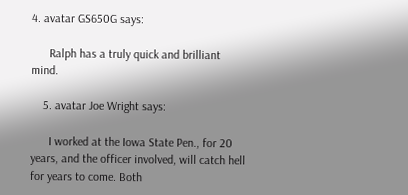4. avatar GS650G says:

      Ralph has a truly quick and brilliant mind.

    5. avatar Joe Wright says:

      I worked at the Iowa State Pen., for 20 years, and the officer involved, will catch hell for years to come. Both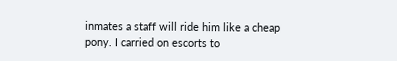inmates a staff will ride him like a cheap pony. I carried on escorts to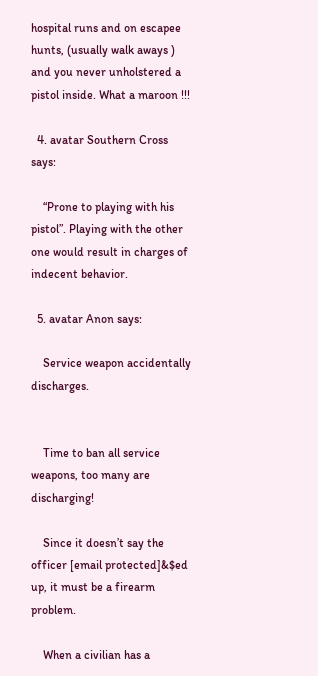hospital runs and on escapee hunts, (usually walk aways ) and you never unholstered a pistol inside. What a maroon !!!

  4. avatar Southern Cross says:

    “Prone to playing with his pistol”. Playing with the other one would result in charges of indecent behavior.

  5. avatar Anon says:

    Service weapon accidentally discharges.


    Time to ban all service weapons, too many are discharging!

    Since it doesn’t say the officer [email protected]&$ed up, it must be a firearm problem.

    When a civilian has a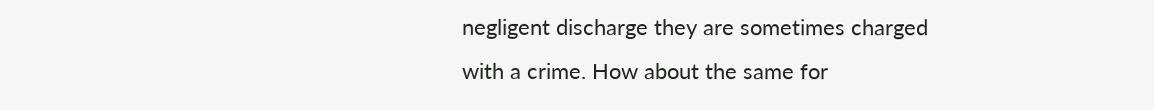negligent discharge they are sometimes charged with a crime. How about the same for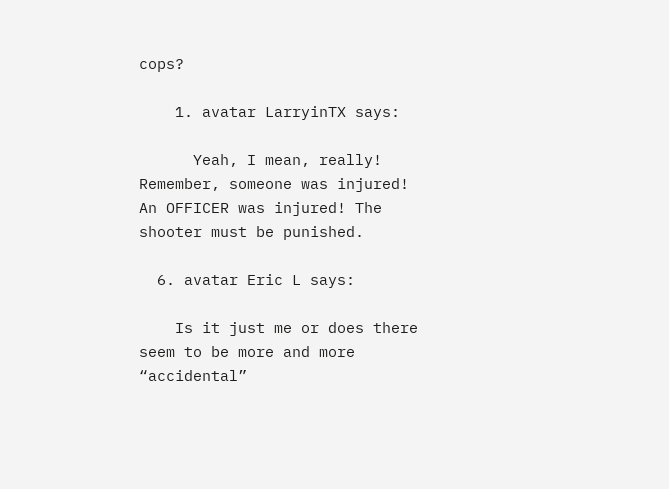cops?

    1. avatar LarryinTX says:

      Yeah, I mean, really! Remember, someone was injured! An OFFICER was injured! The shooter must be punished.

  6. avatar Eric L says:

    Is it just me or does there seem to be more and more “accidental”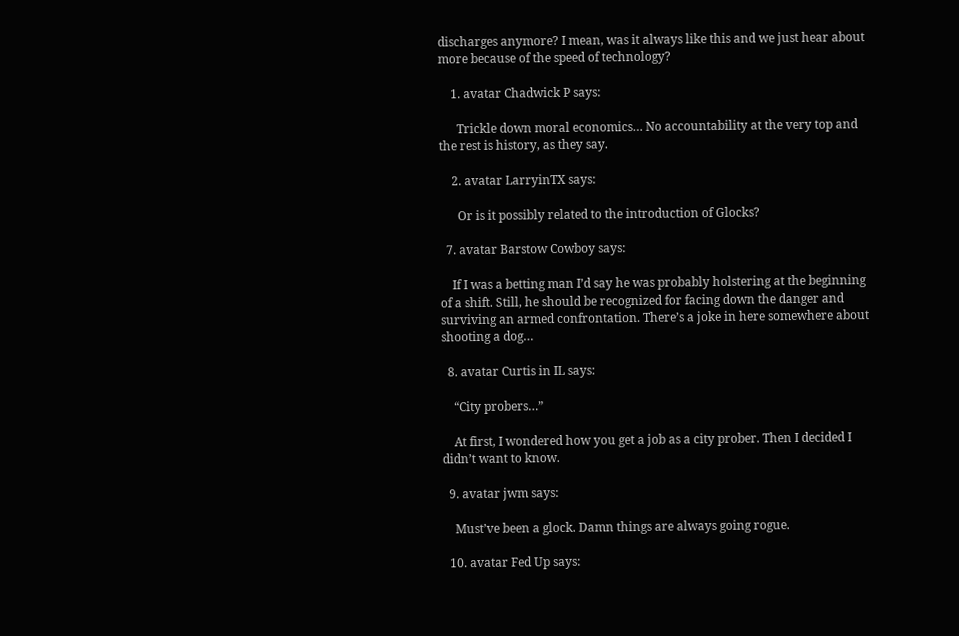discharges anymore? I mean, was it always like this and we just hear about more because of the speed of technology?

    1. avatar Chadwick P says:

      Trickle down moral economics… No accountability at the very top and the rest is history, as they say.

    2. avatar LarryinTX says:

      Or is it possibly related to the introduction of Glocks?

  7. avatar Barstow Cowboy says:

    If I was a betting man I’d say he was probably holstering at the beginning of a shift. Still, he should be recognized for facing down the danger and surviving an armed confrontation. There’s a joke in here somewhere about shooting a dog…

  8. avatar Curtis in IL says:

    “City probers…”

    At first, I wondered how you get a job as a city prober. Then I decided I didn’t want to know.

  9. avatar jwm says:

    Must’ve been a glock. Damn things are always going rogue.

  10. avatar Fed Up says: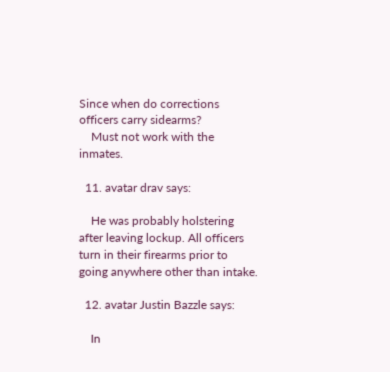Since when do corrections officers carry sidearms?
    Must not work with the inmates.

  11. avatar drav says:

    He was probably holstering after leaving lockup. All officers turn in their firearms prior to going anywhere other than intake.

  12. avatar Justin Bazzle says:

    In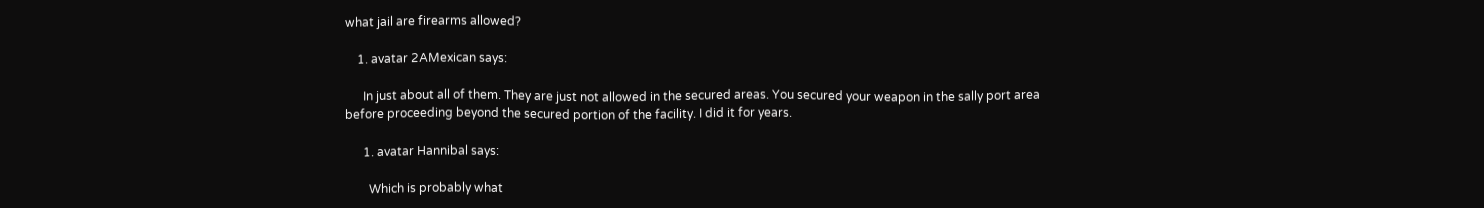what jail are firearms allowed?

    1. avatar 2AMexican says:

      In just about all of them. They are just not allowed in the secured areas. You secured your weapon in the sally port area before proceeding beyond the secured portion of the facility. I did it for years.

      1. avatar Hannibal says:

        Which is probably what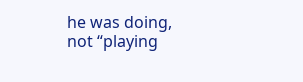he was doing, not “playing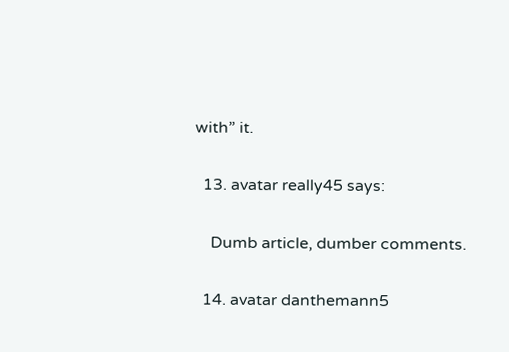with” it.

  13. avatar really45 says:

    Dumb article, dumber comments.

  14. avatar danthemann5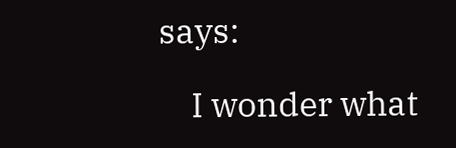says:

    I wonder what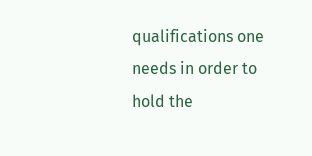qualifications one needs in order to hold the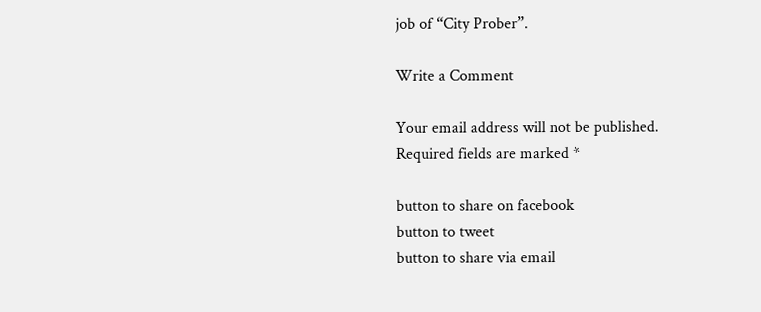job of “City Prober”.

Write a Comment

Your email address will not be published. Required fields are marked *

button to share on facebook
button to tweet
button to share via email